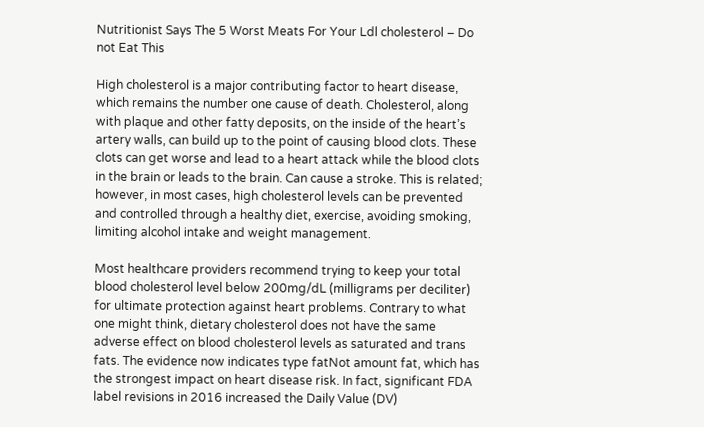Nutritionist Says The 5 Worst Meats For Your Ldl cholesterol – Do not Eat This

High cholesterol is a major contributing factor to heart disease, which remains the number one cause of death. Cholesterol, along with plaque and other fatty deposits, on the inside of the heart’s artery walls, can build up to the point of causing blood clots. These clots can get worse and lead to a heart attack while the blood clots in the brain or leads to the brain. Can cause a stroke. This is related; however, in most cases, high cholesterol levels can be prevented and controlled through a healthy diet, exercise, avoiding smoking, limiting alcohol intake and weight management.

Most healthcare providers recommend trying to keep your total blood cholesterol level below 200mg/dL (milligrams per deciliter) for ultimate protection against heart problems. Contrary to what one might think, dietary cholesterol does not have the same adverse effect on blood cholesterol levels as saturated and trans fats. The evidence now indicates type fatNot amount fat, which has the strongest impact on heart disease risk. In fact, significant FDA label revisions in 2016 increased the Daily Value (DV)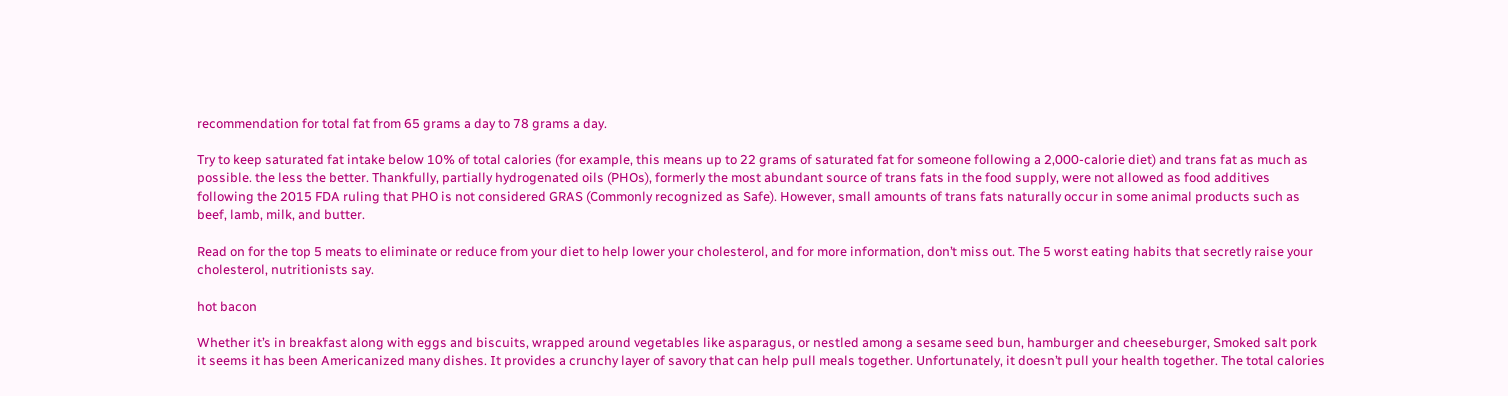recommendation for total fat from 65 grams a day to 78 grams a day.

Try to keep saturated fat intake below 10% of total calories (for example, this means up to 22 grams of saturated fat for someone following a 2,000-calorie diet) and trans fat as much as possible. the less the better. Thankfully, partially hydrogenated oils (PHOs), formerly the most abundant source of trans fats in the food supply, were not allowed as food additives following the 2015 FDA ruling that PHO is not considered GRAS (Commonly recognized as Safe). However, small amounts of trans fats naturally occur in some animal products such as beef, lamb, milk, and butter.

Read on for the top 5 meats to eliminate or reduce from your diet to help lower your cholesterol, and for more information, don’t miss out. The 5 worst eating habits that secretly raise your cholesterol, nutritionists say.

hot bacon

Whether it’s in breakfast along with eggs and biscuits, wrapped around vegetables like asparagus, or nestled among a sesame seed bun, hamburger and cheeseburger, Smoked salt pork it seems it has been Americanized many dishes. It provides a crunchy layer of savory that can help pull meals together. Unfortunately, it doesn’t pull your health together. The total calories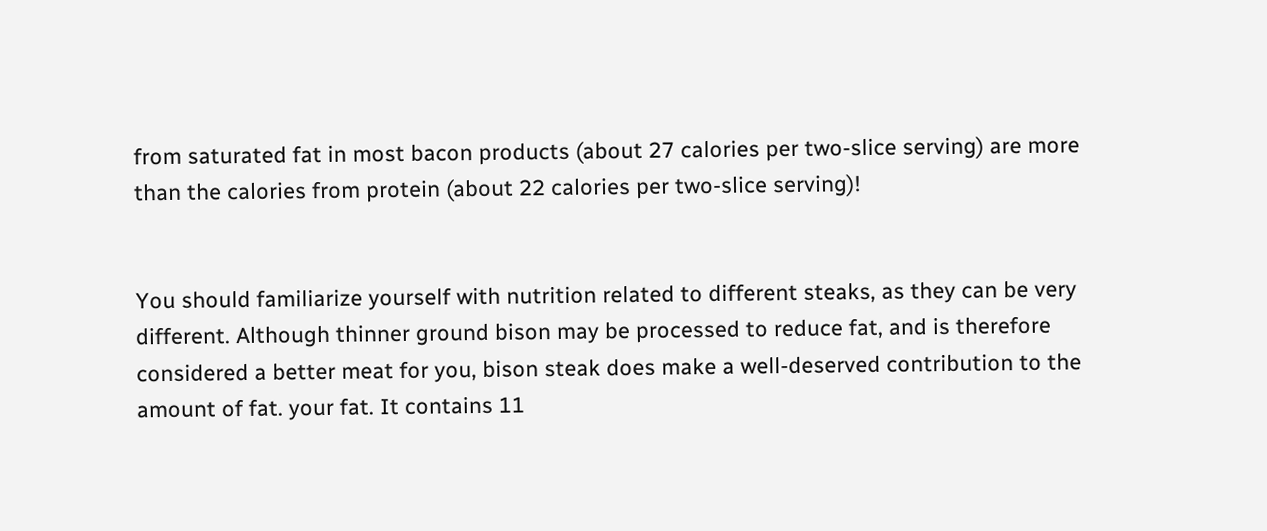from saturated fat in most bacon products (about 27 calories per two-slice serving) are more than the calories from protein (about 22 calories per two-slice serving)!


You should familiarize yourself with nutrition related to different steaks, as they can be very different. Although thinner ground bison may be processed to reduce fat, and is therefore considered a better meat for you, bison steak does make a well-deserved contribution to the amount of fat. your fat. It contains 11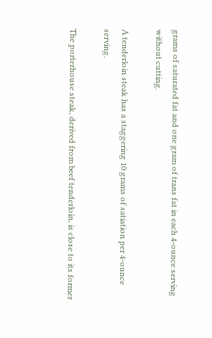grams of saturated fat and one gram of trans fat in each 4-ounce serving without cutting.

A tenderloin steak has a staggering 10 grams of satiation per 4-ounce serving.

The porterhouse steak, derived from beef tenderloin, is close to its former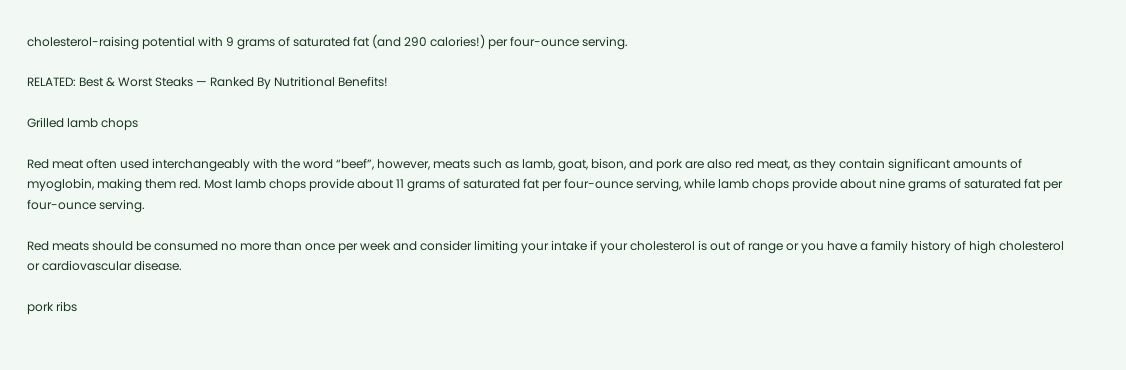cholesterol-raising potential with 9 grams of saturated fat (and 290 calories!) per four-ounce serving.

RELATED: Best & Worst Steaks — Ranked By Nutritional Benefits!

Grilled lamb chops

Red meat often used interchangeably with the word “beef”, however, meats such as lamb, goat, bison, and pork are also red meat, as they contain significant amounts of myoglobin, making them red. Most lamb chops provide about 11 grams of saturated fat per four-ounce serving, while lamb chops provide about nine grams of saturated fat per four-ounce serving.

Red meats should be consumed no more than once per week and consider limiting your intake if your cholesterol is out of range or you have a family history of high cholesterol or cardiovascular disease.

pork ribs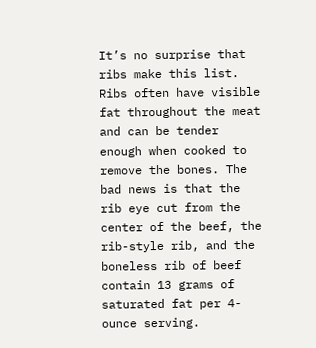It’s no surprise that ribs make this list. Ribs often have visible fat throughout the meat and can be tender enough when cooked to remove the bones. The bad news is that the rib eye cut from the center of the beef, the rib-style rib, and the boneless rib of beef contain 13 grams of saturated fat per 4-ounce serving.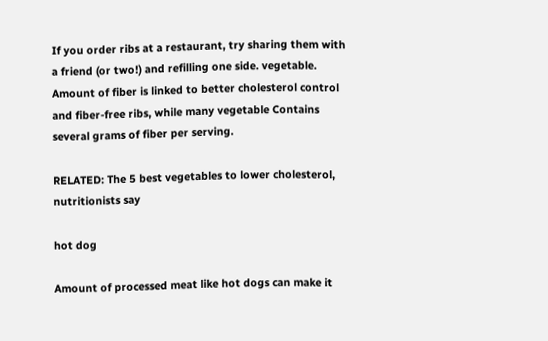If you order ribs at a restaurant, try sharing them with a friend (or two!) and refilling one side. vegetable. Amount of fiber is linked to better cholesterol control and fiber-free ribs, while many vegetable Contains several grams of fiber per serving.

RELATED: The 5 best vegetables to lower cholesterol, nutritionists say

hot dog

Amount of processed meat like hot dogs can make it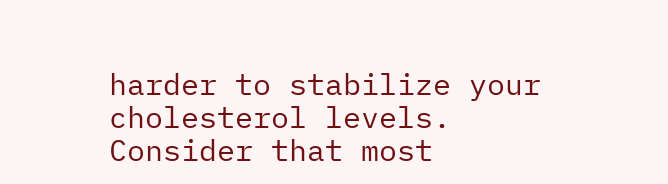harder to stabilize your cholesterol levels. Consider that most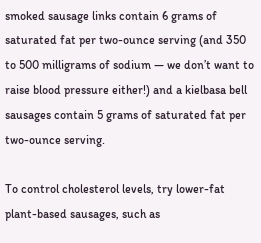smoked sausage links contain 6 grams of saturated fat per two-ounce serving (and 350 to 500 milligrams of sodium — we don’t want to raise blood pressure either!) and a kielbasa bell sausages contain 5 grams of saturated fat per two-ounce serving.

To control cholesterol levels, try lower-fat plant-based sausages, such as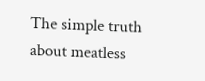The simple truth about meatless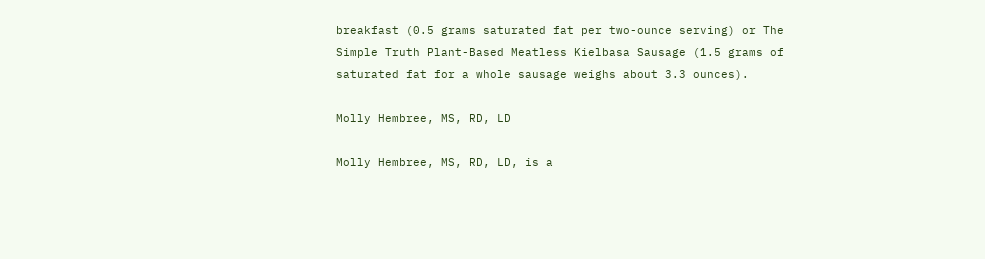breakfast (0.5 grams saturated fat per two-ounce serving) or The Simple Truth Plant-Based Meatless Kielbasa Sausage (1.5 grams of saturated fat for a whole sausage weighs about 3.3 ounces).

Molly Hembree, MS, RD, LD

Molly Hembree, MS, RD, LD, is a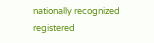nationally recognized registered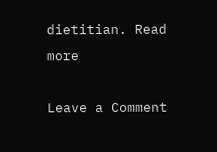dietitian. Read more

Leave a Comment